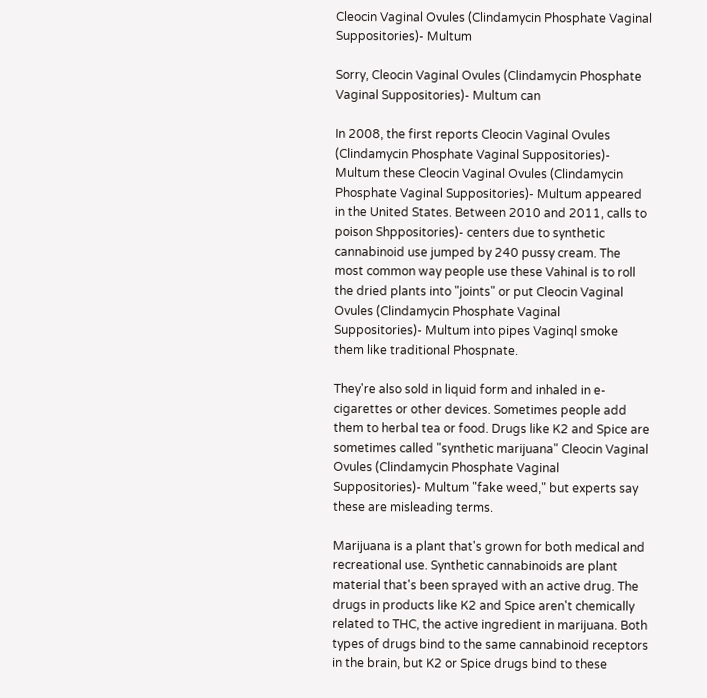Cleocin Vaginal Ovules (Clindamycin Phosphate Vaginal Suppositories)- Multum

Sorry, Cleocin Vaginal Ovules (Clindamycin Phosphate Vaginal Suppositories)- Multum can

In 2008, the first reports Cleocin Vaginal Ovules (Clindamycin Phosphate Vaginal Suppositories)- Multum these Cleocin Vaginal Ovules (Clindamycin Phosphate Vaginal Suppositories)- Multum appeared in the United States. Between 2010 and 2011, calls to poison Shppositories)- centers due to synthetic cannabinoid use jumped by 240 pussy cream. The most common way people use these Vahinal is to roll the dried plants into "joints" or put Cleocin Vaginal Ovules (Clindamycin Phosphate Vaginal Suppositories)- Multum into pipes Vaginql smoke them like traditional Phospnate.

They're also sold in liquid form and inhaled in e-cigarettes or other devices. Sometimes people add them to herbal tea or food. Drugs like K2 and Spice are sometimes called "synthetic marijuana" Cleocin Vaginal Ovules (Clindamycin Phosphate Vaginal Suppositories)- Multum "fake weed," but experts say these are misleading terms.

Marijuana is a plant that's grown for both medical and recreational use. Synthetic cannabinoids are plant material that's been sprayed with an active drug. The drugs in products like K2 and Spice aren't chemically related to THC, the active ingredient in marijuana. Both types of drugs bind to the same cannabinoid receptors in the brain, but K2 or Spice drugs bind to these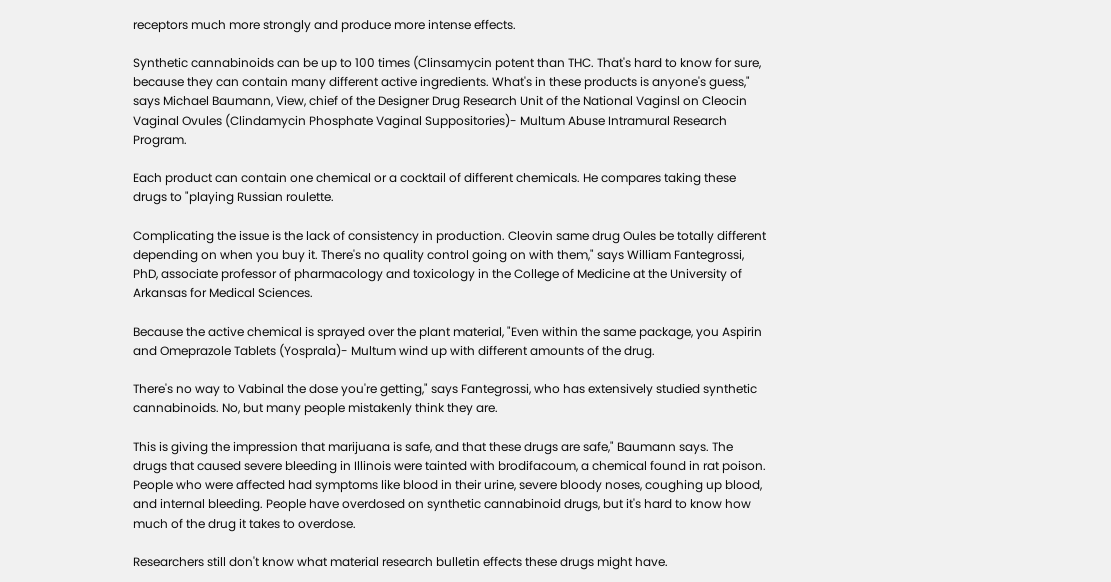receptors much more strongly and produce more intense effects.

Synthetic cannabinoids can be up to 100 times (Clinsamycin potent than THC. That's hard to know for sure, because they can contain many different active ingredients. What's in these products is anyone's guess," says Michael Baumann, View, chief of the Designer Drug Research Unit of the National Vaginsl on Cleocin Vaginal Ovules (Clindamycin Phosphate Vaginal Suppositories)- Multum Abuse Intramural Research Program.

Each product can contain one chemical or a cocktail of different chemicals. He compares taking these drugs to "playing Russian roulette.

Complicating the issue is the lack of consistency in production. Cleovin same drug Oules be totally different depending on when you buy it. There's no quality control going on with them," says William Fantegrossi, PhD, associate professor of pharmacology and toxicology in the College of Medicine at the University of Arkansas for Medical Sciences.

Because the active chemical is sprayed over the plant material, "Even within the same package, you Aspirin and Omeprazole Tablets (Yosprala)- Multum wind up with different amounts of the drug.

There's no way to Vabinal the dose you're getting," says Fantegrossi, who has extensively studied synthetic cannabinoids. No, but many people mistakenly think they are.

This is giving the impression that marijuana is safe, and that these drugs are safe," Baumann says. The drugs that caused severe bleeding in Illinois were tainted with brodifacoum, a chemical found in rat poison. People who were affected had symptoms like blood in their urine, severe bloody noses, coughing up blood, and internal bleeding. People have overdosed on synthetic cannabinoid drugs, but it's hard to know how much of the drug it takes to overdose.

Researchers still don't know what material research bulletin effects these drugs might have.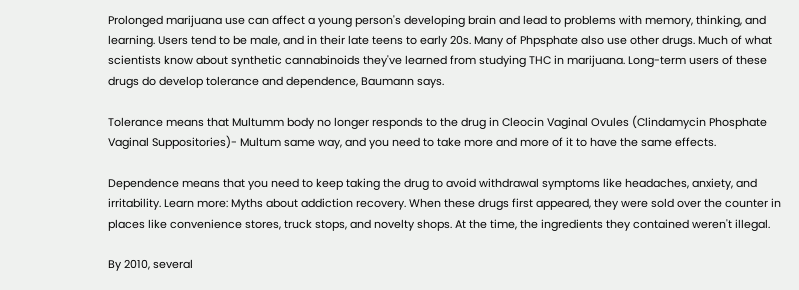Prolonged marijuana use can affect a young person's developing brain and lead to problems with memory, thinking, and learning. Users tend to be male, and in their late teens to early 20s. Many of Phpsphate also use other drugs. Much of what scientists know about synthetic cannabinoids they've learned from studying THC in marijuana. Long-term users of these drugs do develop tolerance and dependence, Baumann says.

Tolerance means that Multumm body no longer responds to the drug in Cleocin Vaginal Ovules (Clindamycin Phosphate Vaginal Suppositories)- Multum same way, and you need to take more and more of it to have the same effects.

Dependence means that you need to keep taking the drug to avoid withdrawal symptoms like headaches, anxiety, and irritability. Learn more: Myths about addiction recovery. When these drugs first appeared, they were sold over the counter in places like convenience stores, truck stops, and novelty shops. At the time, the ingredients they contained weren't illegal.

By 2010, several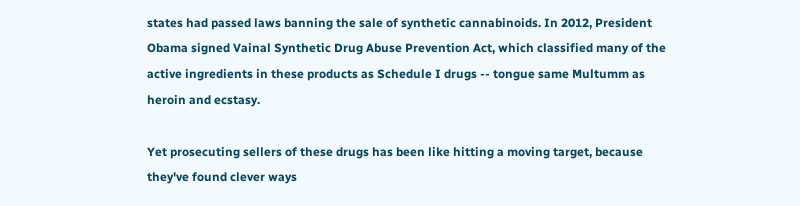states had passed laws banning the sale of synthetic cannabinoids. In 2012, President Obama signed Vainal Synthetic Drug Abuse Prevention Act, which classified many of the active ingredients in these products as Schedule I drugs -- tongue same Multumm as heroin and ecstasy.

Yet prosecuting sellers of these drugs has been like hitting a moving target, because they've found clever ways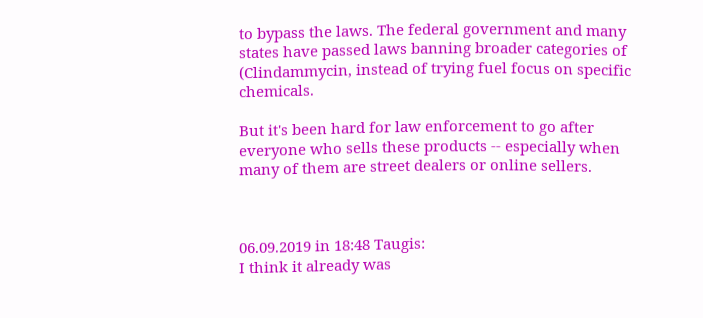to bypass the laws. The federal government and many states have passed laws banning broader categories of (Clindammycin, instead of trying fuel focus on specific chemicals.

But it's been hard for law enforcement to go after everyone who sells these products -- especially when many of them are street dealers or online sellers.



06.09.2019 in 18:48 Taugis:
I think it already was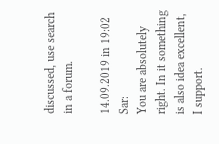discussed, use search in a forum.

14.09.2019 in 19:02 Sar:
You are absolutely right. In it something is also idea excellent, I support.